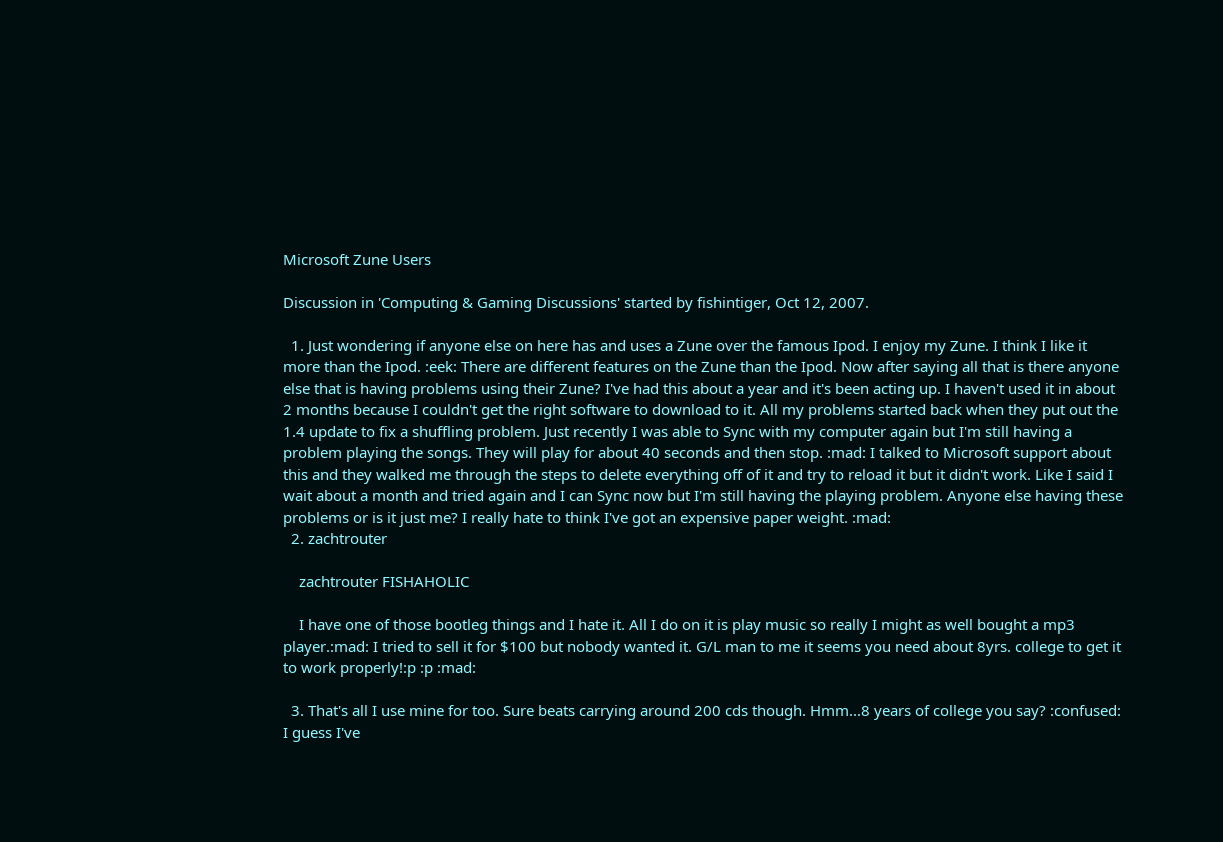Microsoft Zune Users

Discussion in 'Computing & Gaming Discussions' started by fishintiger, Oct 12, 2007.

  1. Just wondering if anyone else on here has and uses a Zune over the famous Ipod. I enjoy my Zune. I think I like it more than the Ipod. :eek: There are different features on the Zune than the Ipod. Now after saying all that is there anyone else that is having problems using their Zune? I've had this about a year and it's been acting up. I haven't used it in about 2 months because I couldn't get the right software to download to it. All my problems started back when they put out the 1.4 update to fix a shuffling problem. Just recently I was able to Sync with my computer again but I'm still having a problem playing the songs. They will play for about 40 seconds and then stop. :mad: I talked to Microsoft support about this and they walked me through the steps to delete everything off of it and try to reload it but it didn't work. Like I said I wait about a month and tried again and I can Sync now but I'm still having the playing problem. Anyone else having these problems or is it just me? I really hate to think I've got an expensive paper weight. :mad:
  2. zachtrouter

    zachtrouter FISHAHOLIC

    I have one of those bootleg things and I hate it. All I do on it is play music so really I might as well bought a mp3 player.:mad: I tried to sell it for $100 but nobody wanted it. G/L man to me it seems you need about 8yrs. college to get it to work properly!:p :p :mad:

  3. That's all I use mine for too. Sure beats carrying around 200 cds though. Hmm...8 years of college you say? :confused: I guess I've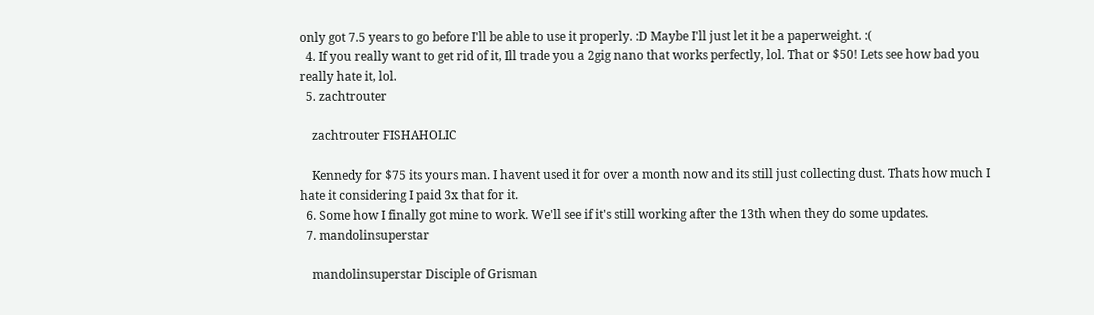only got 7.5 years to go before I'll be able to use it properly. :D Maybe I'll just let it be a paperweight. :(
  4. If you really want to get rid of it, Ill trade you a 2gig nano that works perfectly, lol. That or $50! Lets see how bad you really hate it, lol.
  5. zachtrouter

    zachtrouter FISHAHOLIC

    Kennedy for $75 its yours man. I havent used it for over a month now and its still just collecting dust. Thats how much I hate it considering I paid 3x that for it.
  6. Some how I finally got mine to work. We'll see if it's still working after the 13th when they do some updates.
  7. mandolinsuperstar

    mandolinsuperstar Disciple of Grisman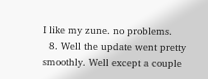I like my zune. no problems.
  8. Well the update went pretty smoothly. Well except a couple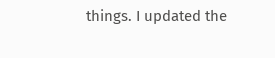things. I updated the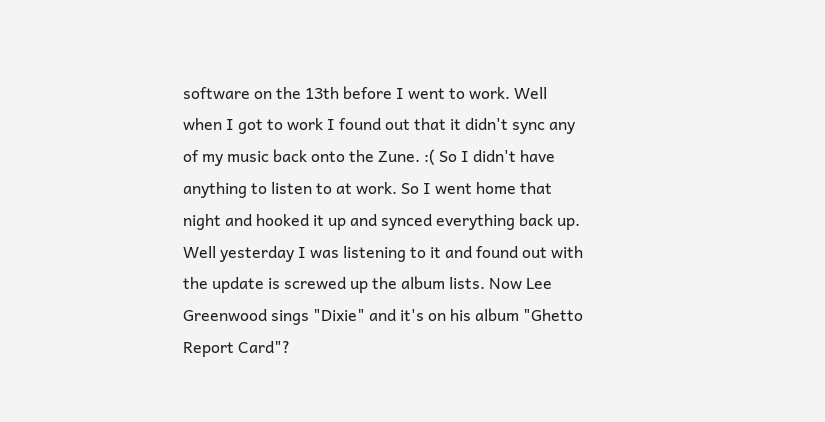software on the 13th before I went to work. Well when I got to work I found out that it didn't sync any of my music back onto the Zune. :( So I didn't have anything to listen to at work. So I went home that night and hooked it up and synced everything back up. Well yesterday I was listening to it and found out with the update is screwed up the album lists. Now Lee Greenwood sings "Dixie" and it's on his album "Ghetto Report Card"?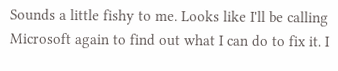Sounds a little fishy to me. Looks like I'll be calling Microsoft again to find out what I can do to fix it. I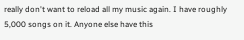really don't want to reload all my music again. I have roughly 5,000 songs on it. Anyone else have this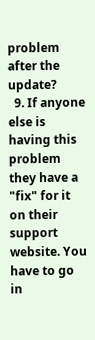problem after the update?
  9. If anyone else is having this problem they have a "fix" for it on their support website. You have to go in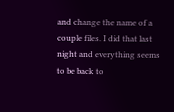and change the name of a couple files. I did that last night and everything seems to be back to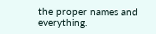the proper names and everything.